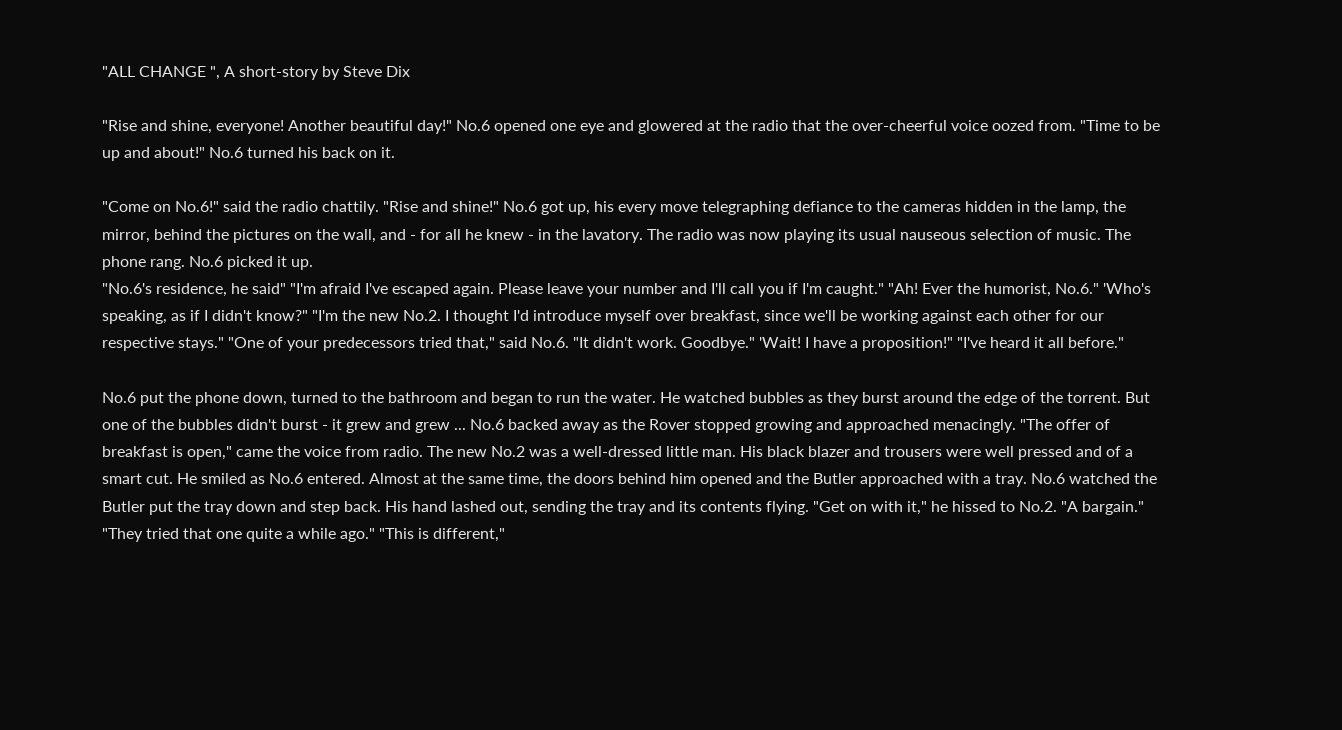"ALL CHANGE ", A short-story by Steve Dix

"Rise and shine, everyone! Another beautiful day!" No.6 opened one eye and glowered at the radio that the over-cheerful voice oozed from. "Time to be up and about!" No.6 turned his back on it.

"Come on No.6!" said the radio chattily. "Rise and shine!" No.6 got up, his every move telegraphing defiance to the cameras hidden in the lamp, the mirror, behind the pictures on the wall, and - for all he knew - in the lavatory. The radio was now playing its usual nauseous selection of music. The phone rang. No.6 picked it up.
"No.6's residence, he said" "I'm afraid I've escaped again. Please leave your number and I'll call you if I'm caught." "Ah! Ever the humorist, No.6." 'Who's speaking, as if I didn't know?" "I'm the new No.2. I thought I'd introduce myself over breakfast, since we'll be working against each other for our respective stays." "One of your predecessors tried that," said No.6. "It didn't work. Goodbye." 'Wait! I have a proposition!" "I've heard it all before."

No.6 put the phone down, turned to the bathroom and began to run the water. He watched bubbles as they burst around the edge of the torrent. But one of the bubbles didn't burst - it grew and grew ... No.6 backed away as the Rover stopped growing and approached menacingly. "The offer of breakfast is open," came the voice from radio. The new No.2 was a well-dressed little man. His black blazer and trousers were well pressed and of a smart cut. He smiled as No.6 entered. Almost at the same time, the doors behind him opened and the Butler approached with a tray. No.6 watched the Butler put the tray down and step back. His hand lashed out, sending the tray and its contents flying. "Get on with it," he hissed to No.2. "A bargain." "They tried that one quite a while ago." "This is different,"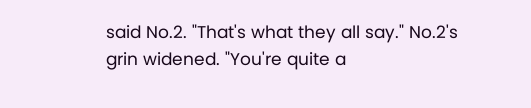said No.2. "That's what they all say." No.2's grin widened. "You're quite a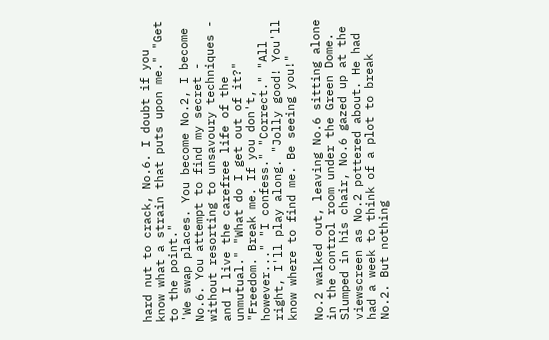hard nut to crack, No.6. I doubt if you know what a strain that puts upon me." "Get to the point."
'We swap places. You become No.2, I become No.6. You attempt to find my secret - without resorting to unsavoury techniques - and I live the carefree life of the unmutual." "What do I get out of it?" "Freedom. Break me. If you don't, however..." "I confess." "Correct." "All right, I'll play along. "Jolly good! You'll know where to find me. Be seeing you!"

No.2 walked out, leaving No.6 sitting alone in the control room under the Green Dome. Slumped in his chair, No.6 gazed up at the viewscreen as No.2 pottered about. He had had a week to think of a plot to break No.2. But nothing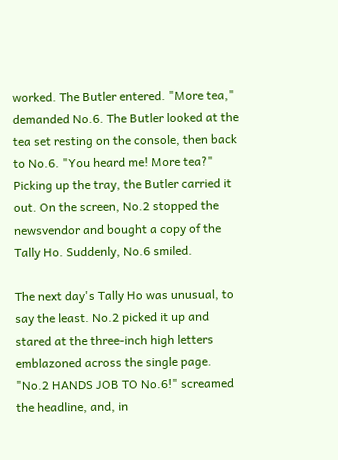worked. The Butler entered. "More tea," demanded No.6. The Butler looked at the tea set resting on the console, then back to No.6. "You heard me! More tea?" Picking up the tray, the Butler carried it out. On the screen, No.2 stopped the newsvendor and bought a copy of the Tally Ho. Suddenly, No.6 smiled.

The next day's Tally Ho was unusual, to say the least. No.2 picked it up and stared at the three-inch high letters emblazoned across the single page. "No.2 HANDS JOB TO No.6!" screamed the headline, and, in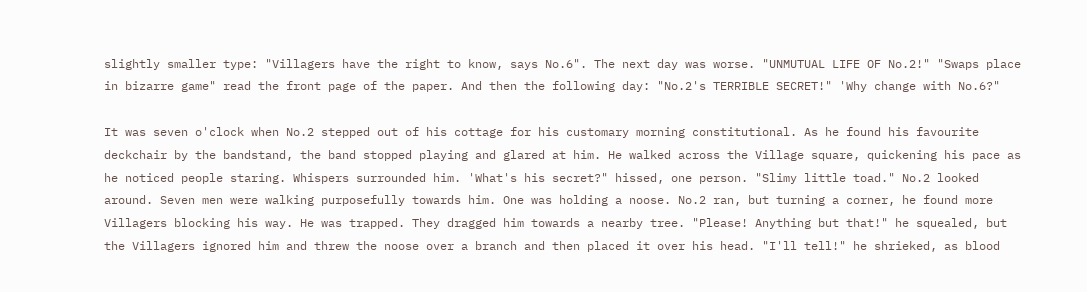slightly smaller type: "Villagers have the right to know, says No.6". The next day was worse. "UNMUTUAL LIFE OF No.2!" "Swaps place in bizarre game" read the front page of the paper. And then the following day: "No.2's TERRIBLE SECRET!" 'Why change with No.6?"

It was seven o'clock when No.2 stepped out of his cottage for his customary morning constitutional. As he found his favourite deckchair by the bandstand, the band stopped playing and glared at him. He walked across the Village square, quickening his pace as he noticed people staring. Whispers surrounded him. 'What's his secret?" hissed, one person. "Slimy little toad." No.2 looked around. Seven men were walking purposefully towards him. One was holding a noose. No.2 ran, but turning a corner, he found more Villagers blocking his way. He was trapped. They dragged him towards a nearby tree. "Please! Anything but that!" he squealed, but the Villagers ignored him and threw the noose over a branch and then placed it over his head. "I'll tell!" he shrieked, as blood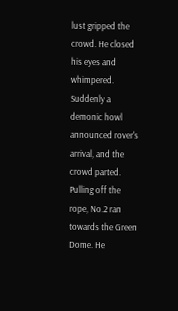lust gripped the crowd. He closed his eyes and whimpered. Suddenly a demonic howl
announced rover's arrival, and the crowd parted. Pulling off the rope, No.2 ran towards the Green Dome. He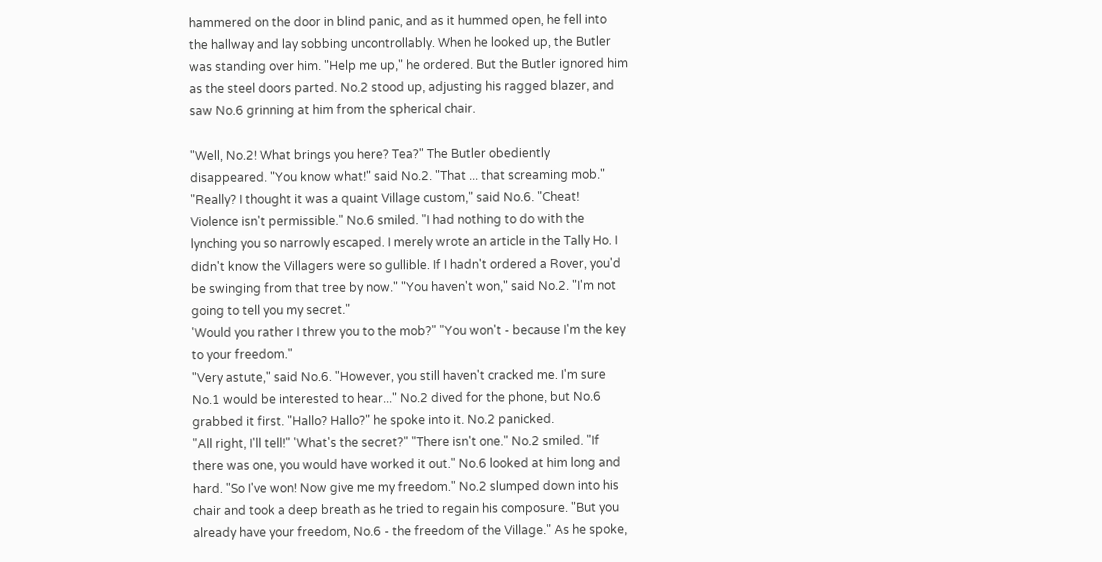hammered on the door in blind panic, and as it hummed open, he fell into the hallway and lay sobbing uncontrollably. When he looked up, the Butler was standing over him. "Help me up," he ordered. But the Butler ignored him as the steel doors parted. No.2 stood up, adjusting his ragged blazer, and saw No.6 grinning at him from the spherical chair.

"Well, No.2! What brings you here? Tea?" The Butler obediently disappeared. "You know what!" said No.2. "That ... that screaming mob." "Really? I thought it was a quaint Village custom," said No.6. "Cheat! Violence isn't permissible." No.6 smiled. "I had nothing to do with the lynching you so narrowly escaped. I merely wrote an article in the Tally Ho. I didn't know the Villagers were so gullible. If I hadn't ordered a Rover, you'd be swinging from that tree by now." "You haven't won," said No.2. "I'm not going to tell you my secret."
'Would you rather I threw you to the mob?" "You won't - because I'm the key to your freedom."
"Very astute," said No.6. "However, you still haven't cracked me. I'm sure No.1 would be interested to hear..." No.2 dived for the phone, but No.6 grabbed it first. "Hallo? Hallo?" he spoke into it. No.2 panicked.
"All right, I'll tell!" 'What's the secret?" "There isn't one." No.2 smiled. "If there was one, you would have worked it out." No.6 looked at him long and hard. "So I've won! Now give me my freedom." No.2 slumped down into his chair and took a deep breath as he tried to regain his composure. "But you already have your freedom, No.6 - the freedom of the Village." As he spoke,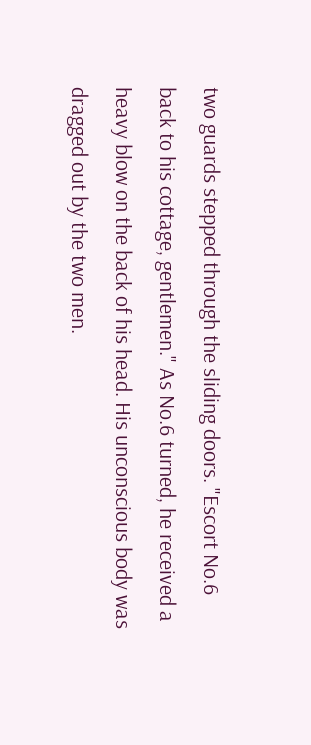two guards stepped through the sliding doors. "Escort No.6 back to his cottage, gentlemen." As No.6 turned, he received a heavy blow on the back of his head. His unconscious body was dragged out by the two men.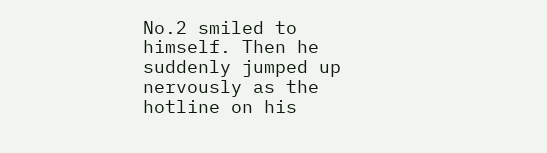No.2 smiled to himself. Then he suddenly jumped up nervously as the hotline on his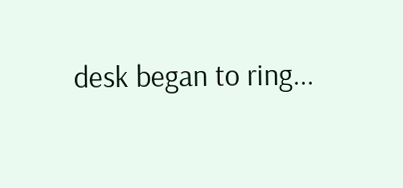desk began to ring...